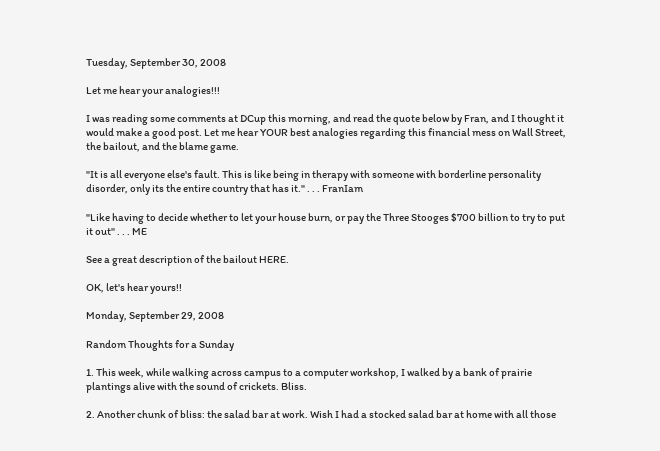Tuesday, September 30, 2008

Let me hear your analogies!!!

I was reading some comments at DCup this morning, and read the quote below by Fran, and I thought it would make a good post. Let me hear YOUR best analogies regarding this financial mess on Wall Street, the bailout, and the blame game.

"It is all everyone else's fault. This is like being in therapy with someone with borderline personality disorder, only its the entire country that has it." . . . FranIam

"Like having to decide whether to let your house burn, or pay the Three Stooges $700 billion to try to put it out" . . . ME

See a great description of the bailout HERE.

OK, let's hear yours!!

Monday, September 29, 2008

Random Thoughts for a Sunday

1. This week, while walking across campus to a computer workshop, I walked by a bank of prairie plantings alive with the sound of crickets. Bliss.

2. Another chunk of bliss: the salad bar at work. Wish I had a stocked salad bar at home with all those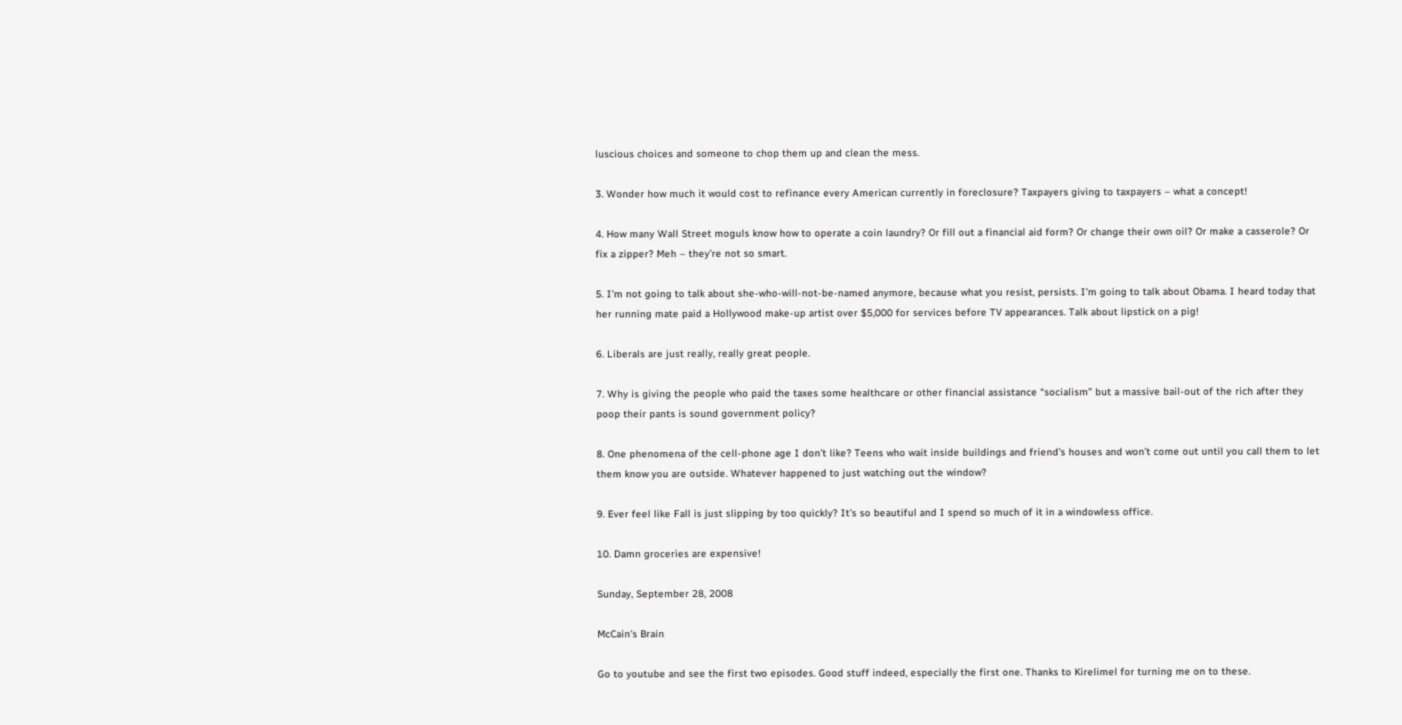luscious choices and someone to chop them up and clean the mess.

3. Wonder how much it would cost to refinance every American currently in foreclosure? Taxpayers giving to taxpayers – what a concept!

4. How many Wall Street moguls know how to operate a coin laundry? Or fill out a financial aid form? Or change their own oil? Or make a casserole? Or fix a zipper? Meh – they’re not so smart.

5. I’m not going to talk about she-who-will-not-be-named anymore, because what you resist, persists. I’m going to talk about Obama. I heard today that her running mate paid a Hollywood make-up artist over $5,000 for services before TV appearances. Talk about lipstick on a pig!

6. Liberals are just really, really great people.

7. Why is giving the people who paid the taxes some healthcare or other financial assistance “socialism” but a massive bail-out of the rich after they poop their pants is sound government policy?

8. One phenomena of the cell-phone age I don’t like? Teens who wait inside buildings and friend’s houses and won’t come out until you call them to let them know you are outside. Whatever happened to just watching out the window?

9. Ever feel like Fall is just slipping by too quickly? It’s so beautiful and I spend so much of it in a windowless office.

10. Damn groceries are expensive!

Sunday, September 28, 2008

McCain's Brain

Go to youtube and see the first two episodes. Good stuff indeed, especially the first one. Thanks to Kirelimel for turning me on to these.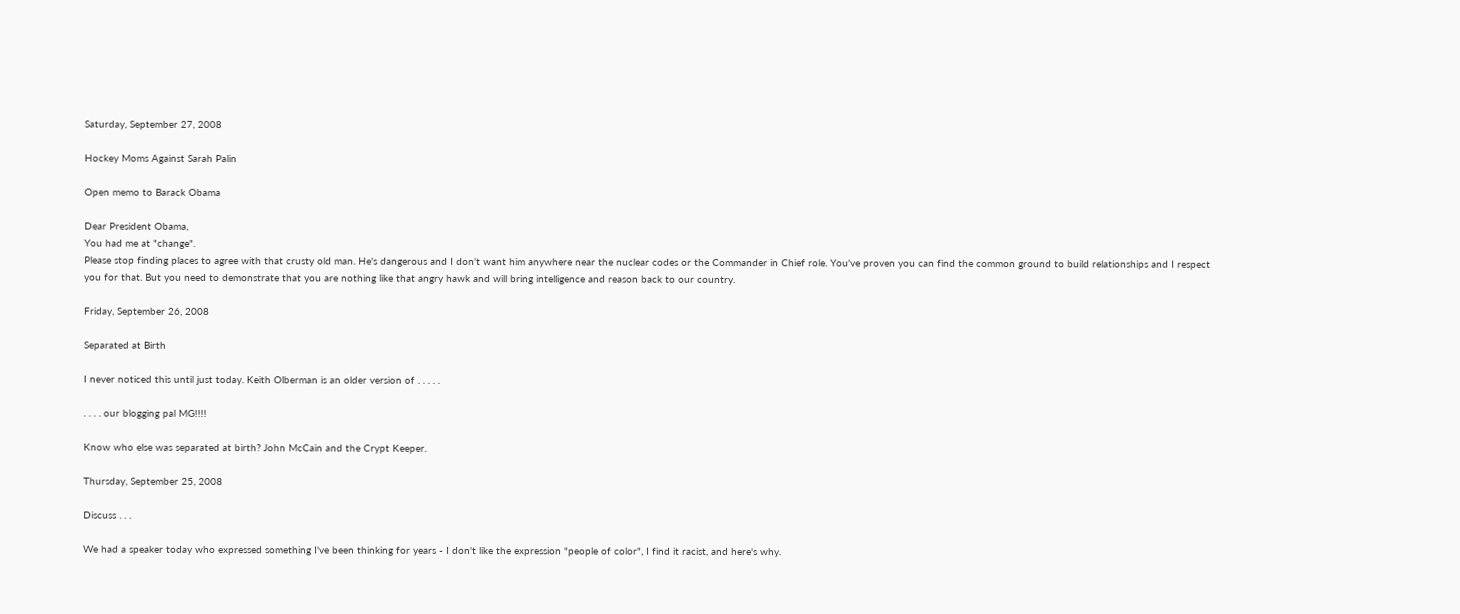Saturday, September 27, 2008

Hockey Moms Against Sarah Palin

Open memo to Barack Obama

Dear President Obama,
You had me at "change".
Please stop finding places to agree with that crusty old man. He's dangerous and I don't want him anywhere near the nuclear codes or the Commander in Chief role. You've proven you can find the common ground to build relationships and I respect you for that. But you need to demonstrate that you are nothing like that angry hawk and will bring intelligence and reason back to our country.

Friday, September 26, 2008

Separated at Birth

I never noticed this until just today. Keith Olberman is an older version of . . . . .

. . . . our blogging pal MG!!!!

Know who else was separated at birth? John McCain and the Crypt Keeper.

Thursday, September 25, 2008

Discuss . . .

We had a speaker today who expressed something I've been thinking for years - I don't like the expression "people of color", I find it racist, and here's why.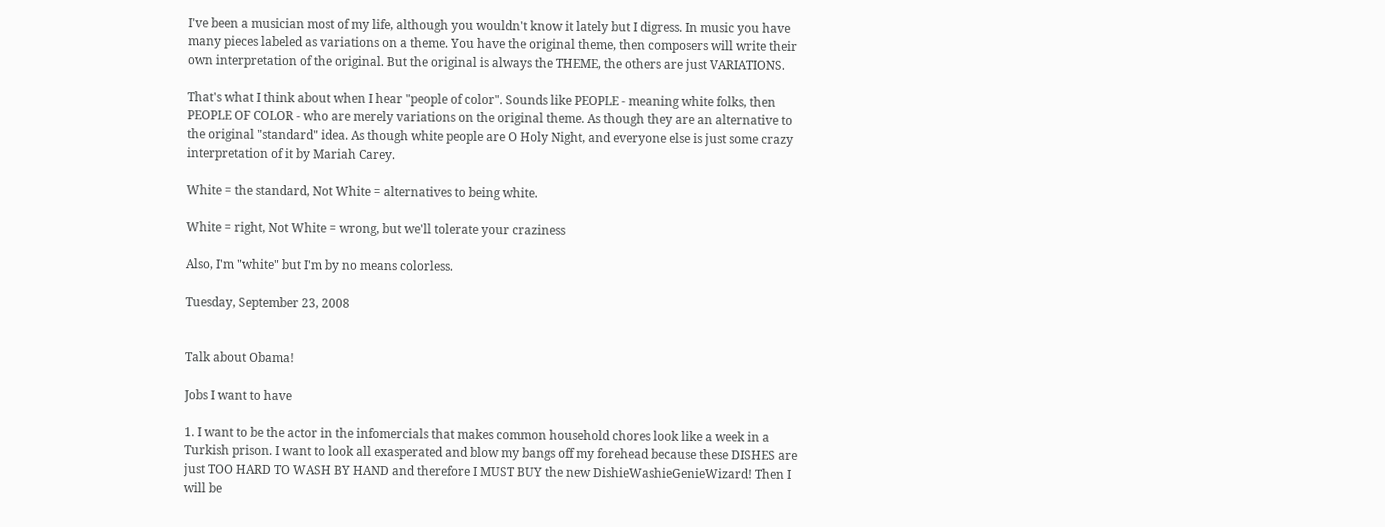I've been a musician most of my life, although you wouldn't know it lately but I digress. In music you have many pieces labeled as variations on a theme. You have the original theme, then composers will write their own interpretation of the original. But the original is always the THEME, the others are just VARIATIONS.

That's what I think about when I hear "people of color". Sounds like PEOPLE - meaning white folks, then PEOPLE OF COLOR - who are merely variations on the original theme. As though they are an alternative to the original "standard" idea. As though white people are O Holy Night, and everyone else is just some crazy interpretation of it by Mariah Carey.

White = the standard, Not White = alternatives to being white.

White = right, Not White = wrong, but we'll tolerate your craziness

Also, I'm "white" but I'm by no means colorless.

Tuesday, September 23, 2008


Talk about Obama!

Jobs I want to have

1. I want to be the actor in the infomercials that makes common household chores look like a week in a Turkish prison. I want to look all exasperated and blow my bangs off my forehead because these DISHES are just TOO HARD TO WASH BY HAND and therefore I MUST BUY the new DishieWashieGenieWizard! Then I will be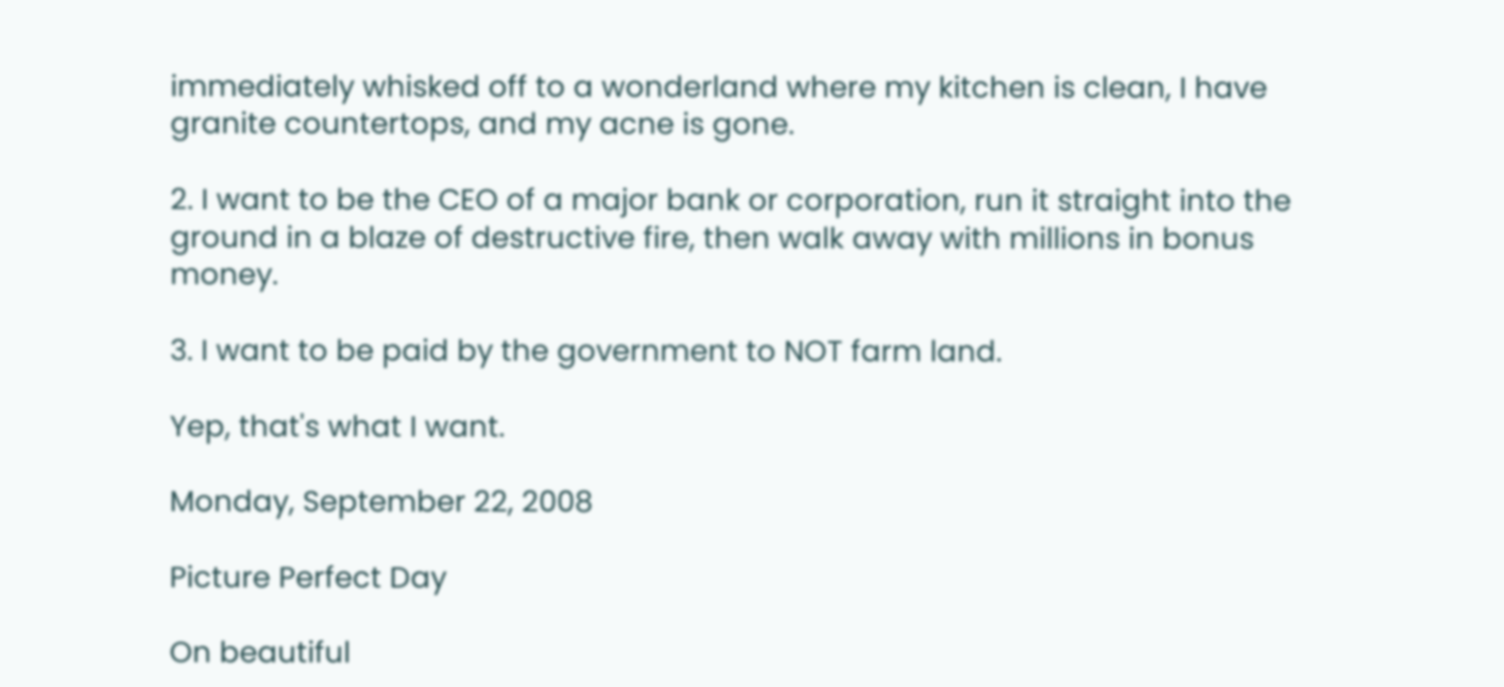immediately whisked off to a wonderland where my kitchen is clean, I have granite countertops, and my acne is gone.

2. I want to be the CEO of a major bank or corporation, run it straight into the ground in a blaze of destructive fire, then walk away with millions in bonus money.

3. I want to be paid by the government to NOT farm land.

Yep, that's what I want.

Monday, September 22, 2008

Picture Perfect Day

On beautiful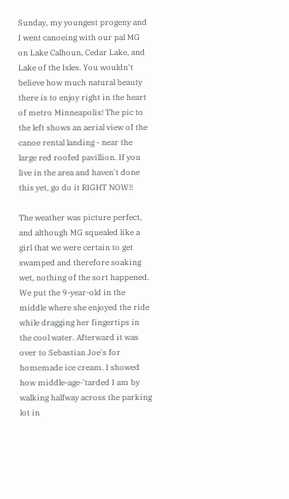Sunday, my youngest progeny and I went canoeing with our pal MG on Lake Calhoun, Cedar Lake, and Lake of the Isles. You wouldn't believe how much natural beauty there is to enjoy right in the heart of metro Minneapolis! The pic to the left shows an aerial view of the canoe rental landing - near the large red roofed pavillion. If you live in the area and haven't done this yet, go do it RIGHT NOW!!

The weather was picture perfect, and although MG squealed like a girl that we were certain to get swamped and therefore soaking wet, nothing of the sort happened. We put the 9-year-old in the middle where she enjoyed the ride while dragging her fingertips in the cool water. Afterward it was over to Sebastian Joe's for homemade ice cream. I showed how middle-age-'tarded I am by walking halfway across the parking lot in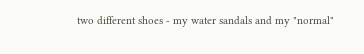two different shoes - my water sandals and my "normal"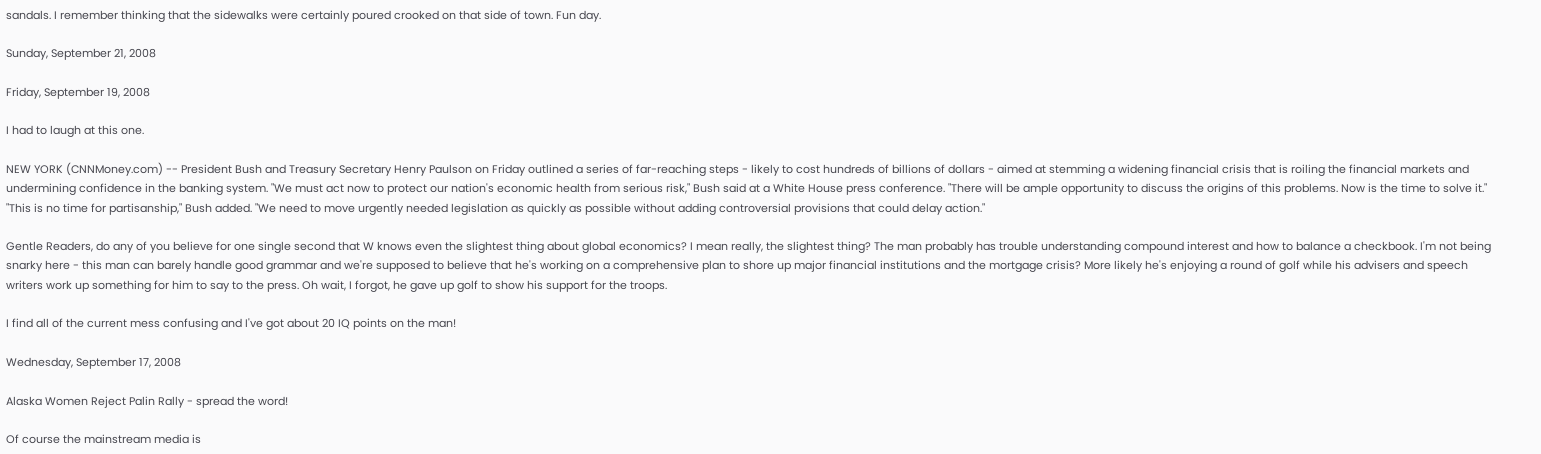sandals. I remember thinking that the sidewalks were certainly poured crooked on that side of town. Fun day.

Sunday, September 21, 2008

Friday, September 19, 2008

I had to laugh at this one.

NEW YORK (CNNMoney.com) -- President Bush and Treasury Secretary Henry Paulson on Friday outlined a series of far-reaching steps - likely to cost hundreds of billions of dollars - aimed at stemming a widening financial crisis that is roiling the financial markets and undermining confidence in the banking system. "We must act now to protect our nation's economic health from serious risk," Bush said at a White House press conference. "There will be ample opportunity to discuss the origins of this problems. Now is the time to solve it." "This is no time for partisanship," Bush added. "We need to move urgently needed legislation as quickly as possible without adding controversial provisions that could delay action."

Gentle Readers, do any of you believe for one single second that W knows even the slightest thing about global economics? I mean really, the slightest thing? The man probably has trouble understanding compound interest and how to balance a checkbook. I'm not being snarky here - this man can barely handle good grammar and we're supposed to believe that he's working on a comprehensive plan to shore up major financial institutions and the mortgage crisis? More likely he's enjoying a round of golf while his advisers and speech writers work up something for him to say to the press. Oh wait, I forgot, he gave up golf to show his support for the troops.

I find all of the current mess confusing and I've got about 20 IQ points on the man!

Wednesday, September 17, 2008

Alaska Women Reject Palin Rally - spread the word!

Of course the mainstream media is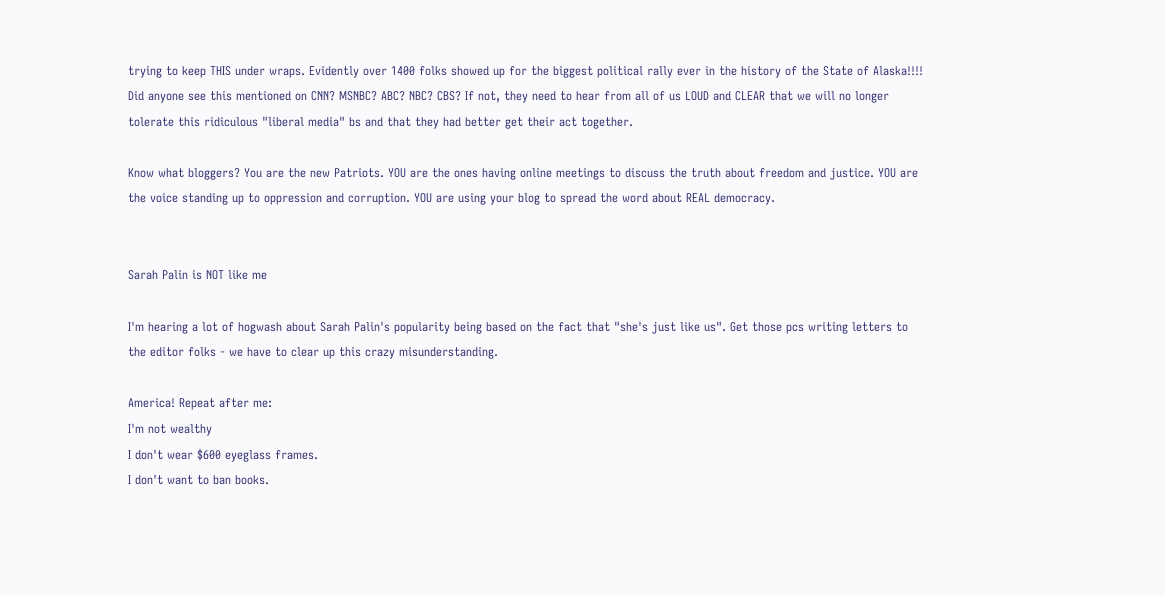trying to keep THIS under wraps. Evidently over 1400 folks showed up for the biggest political rally ever in the history of the State of Alaska!!!! Did anyone see this mentioned on CNN? MSNBC? ABC? NBC? CBS? If not, they need to hear from all of us LOUD and CLEAR that we will no longer tolerate this ridiculous "liberal media" bs and that they had better get their act together.

Know what bloggers? You are the new Patriots. YOU are the ones having online meetings to discuss the truth about freedom and justice. YOU are the voice standing up to oppression and corruption. YOU are using your blog to spread the word about REAL democracy.


Sarah Palin is NOT like me

I'm hearing a lot of hogwash about Sarah Palin's popularity being based on the fact that "she's just like us". Get those pcs writing letters to the editor folks - we have to clear up this crazy misunderstanding.

America! Repeat after me:
I'm not wealthy
I don't wear $600 eyeglass frames.
I don't want to ban books.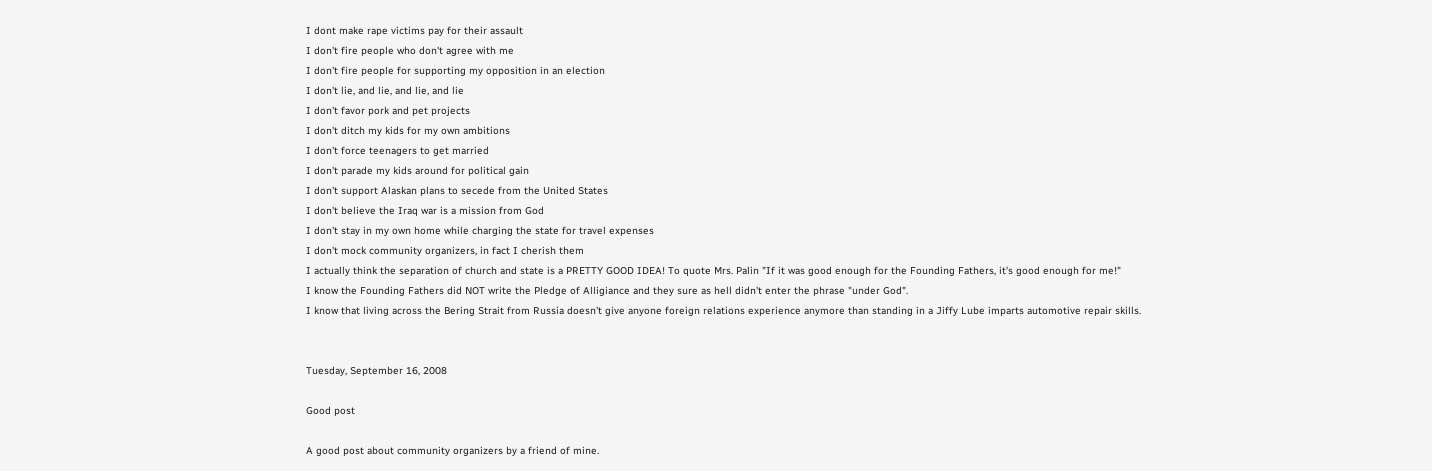I dont make rape victims pay for their assault
I don't fire people who don't agree with me
I don't fire people for supporting my opposition in an election
I don't lie, and lie, and lie, and lie
I don't favor pork and pet projects
I don't ditch my kids for my own ambitions
I don't force teenagers to get married
I don't parade my kids around for political gain
I don't support Alaskan plans to secede from the United States
I don't believe the Iraq war is a mission from God
I don't stay in my own home while charging the state for travel expenses
I don't mock community organizers, in fact I cherish them
I actually think the separation of church and state is a PRETTY GOOD IDEA! To quote Mrs. Palin "If it was good enough for the Founding Fathers, it's good enough for me!"
I know the Founding Fathers did NOT write the Pledge of Alligiance and they sure as hell didn't enter the phrase "under God".
I know that living across the Bering Strait from Russia doesn't give anyone foreign relations experience anymore than standing in a Jiffy Lube imparts automotive repair skills.


Tuesday, September 16, 2008

Good post

A good post about community organizers by a friend of mine.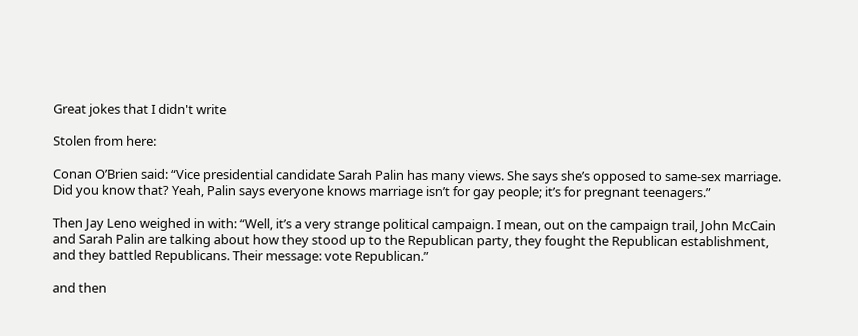Great jokes that I didn't write

Stolen from here:

Conan O’Brien said: “Vice presidential candidate Sarah Palin has many views. She says she’s opposed to same-sex marriage. Did you know that? Yeah, Palin says everyone knows marriage isn’t for gay people; it’s for pregnant teenagers.”

Then Jay Leno weighed in with: “Well, it’s a very strange political campaign. I mean, out on the campaign trail, John McCain and Sarah Palin are talking about how they stood up to the Republican party, they fought the Republican establishment, and they battled Republicans. Their message: vote Republican.”

and then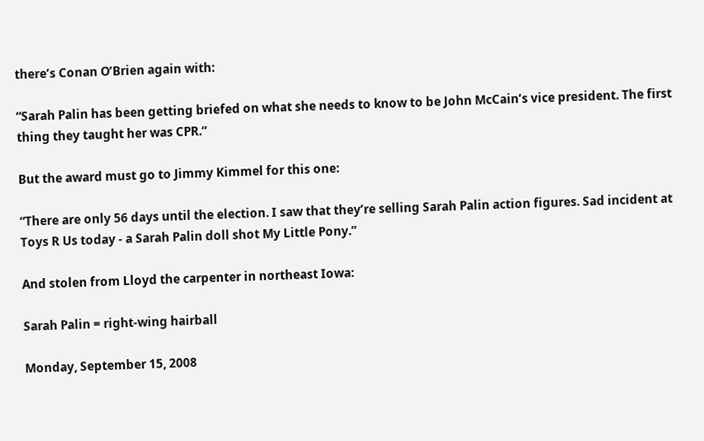there’s Conan O’Brien again with:

“Sarah Palin has been getting briefed on what she needs to know to be John McCain’s vice president. The first thing they taught her was CPR.”

But the award must go to Jimmy Kimmel for this one:

“There are only 56 days until the election. I saw that they’re selling Sarah Palin action figures. Sad incident at Toys R Us today - a Sarah Palin doll shot My Little Pony.”

And stolen from Lloyd the carpenter in northeast Iowa:

Sarah Palin = right-wing hairball

Monday, September 15, 2008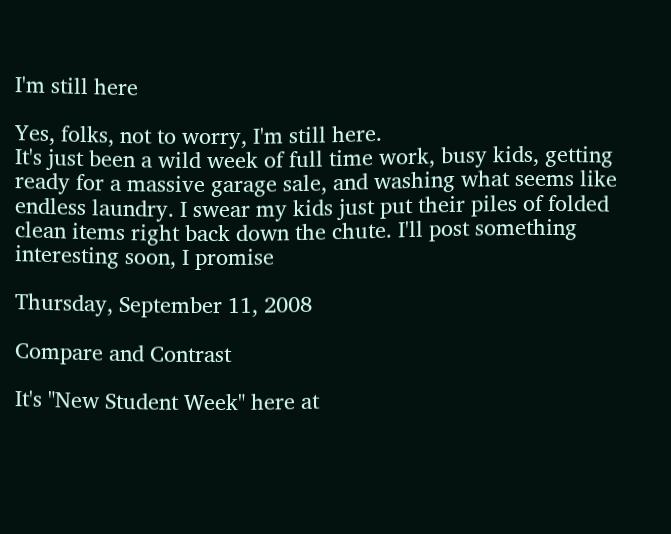I'm still here

Yes, folks, not to worry, I'm still here.
It's just been a wild week of full time work, busy kids, getting ready for a massive garage sale, and washing what seems like endless laundry. I swear my kids just put their piles of folded clean items right back down the chute. I'll post something interesting soon, I promise

Thursday, September 11, 2008

Compare and Contrast

It's "New Student Week" here at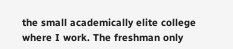the small academically elite college where I work. The freshman only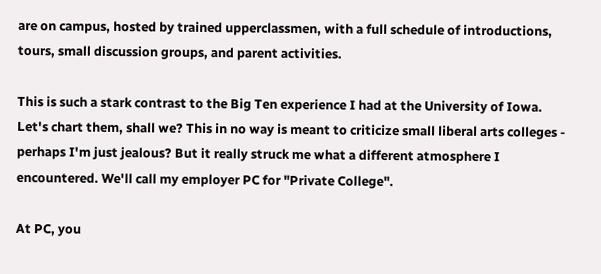are on campus, hosted by trained upperclassmen, with a full schedule of introductions, tours, small discussion groups, and parent activities.

This is such a stark contrast to the Big Ten experience I had at the University of Iowa. Let's chart them, shall we? This in no way is meant to criticize small liberal arts colleges - perhaps I'm just jealous? But it really struck me what a different atmosphere I encountered. We'll call my employer PC for "Private College".

At PC, you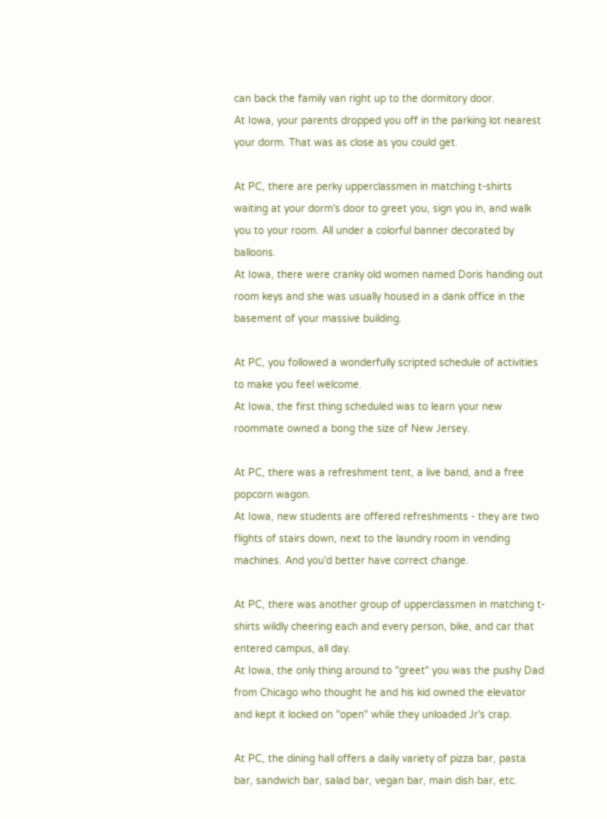can back the family van right up to the dormitory door.
At Iowa, your parents dropped you off in the parking lot nearest your dorm. That was as close as you could get.

At PC, there are perky upperclassmen in matching t-shirts waiting at your dorm's door to greet you, sign you in, and walk you to your room. All under a colorful banner decorated by balloons.
At Iowa, there were cranky old women named Doris handing out room keys and she was usually housed in a dank office in the basement of your massive building.

At PC, you followed a wonderfully scripted schedule of activities to make you feel welcome.
At Iowa, the first thing scheduled was to learn your new roommate owned a bong the size of New Jersey.

At PC, there was a refreshment tent, a live band, and a free popcorn wagon.
At Iowa, new students are offered refreshments - they are two flights of stairs down, next to the laundry room in vending machines. And you'd better have correct change.

At PC, there was another group of upperclassmen in matching t-shirts wildly cheering each and every person, bike, and car that entered campus, all day.
At Iowa, the only thing around to "greet" you was the pushy Dad from Chicago who thought he and his kid owned the elevator and kept it locked on "open" while they unloaded Jr's crap.

At PC, the dining hall offers a daily variety of pizza bar, pasta bar, sandwich bar, salad bar, vegan bar, main dish bar, etc.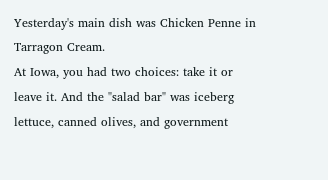Yesterday's main dish was Chicken Penne in Tarragon Cream.
At Iowa, you had two choices: take it or leave it. And the "salad bar" was iceberg lettuce, canned olives, and government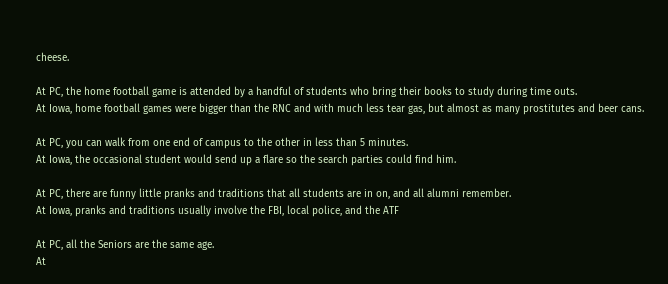cheese.

At PC, the home football game is attended by a handful of students who bring their books to study during time outs.
At Iowa, home football games were bigger than the RNC and with much less tear gas, but almost as many prostitutes and beer cans.

At PC, you can walk from one end of campus to the other in less than 5 minutes.
At Iowa, the occasional student would send up a flare so the search parties could find him.

At PC, there are funny little pranks and traditions that all students are in on, and all alumni remember.
At Iowa, pranks and traditions usually involve the FBI, local police, and the ATF

At PC, all the Seniors are the same age.
At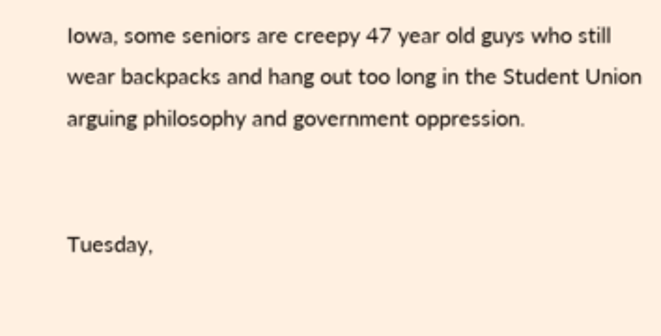Iowa, some seniors are creepy 47 year old guys who still wear backpacks and hang out too long in the Student Union arguing philosophy and government oppression.


Tuesday,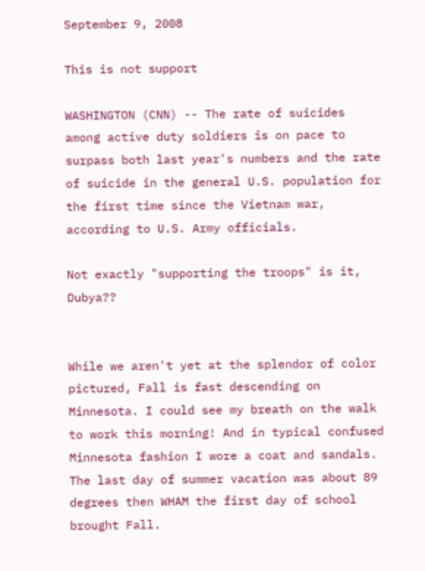September 9, 2008

This is not support

WASHINGTON (CNN) -- The rate of suicides among active duty soldiers is on pace to surpass both last year's numbers and the rate of suicide in the general U.S. population for the first time since the Vietnam war, according to U.S. Army officials.

Not exactly "supporting the troops" is it, Dubya??


While we aren't yet at the splendor of color pictured, Fall is fast descending on Minnesota. I could see my breath on the walk to work this morning! And in typical confused Minnesota fashion I wore a coat and sandals. The last day of summer vacation was about 89 degrees then WHAM the first day of school brought Fall.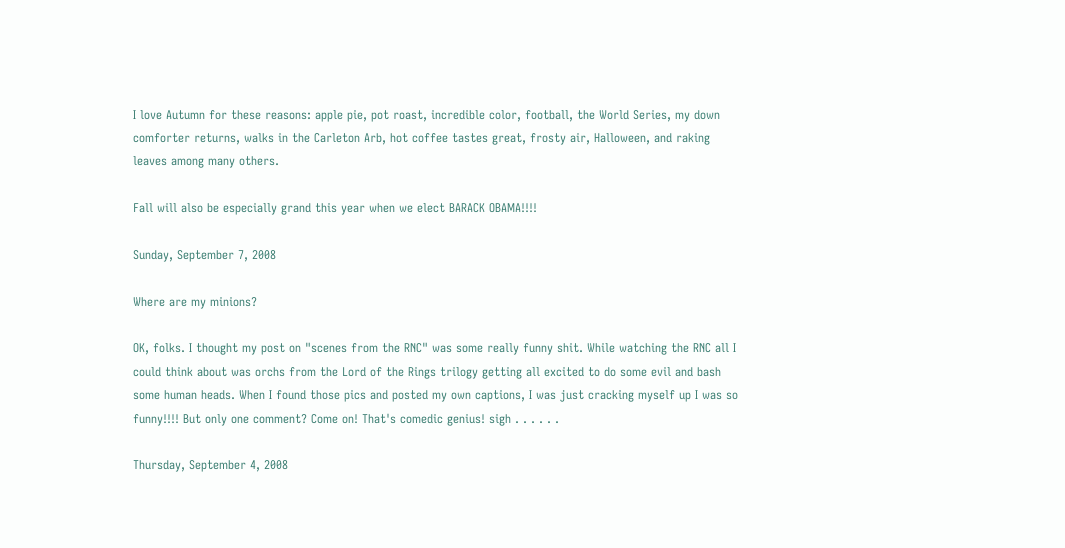I love Autumn for these reasons: apple pie, pot roast, incredible color, football, the World Series, my down comforter returns, walks in the Carleton Arb, hot coffee tastes great, frosty air, Halloween, and raking leaves among many others.

Fall will also be especially grand this year when we elect BARACK OBAMA!!!!

Sunday, September 7, 2008

Where are my minions?

OK, folks. I thought my post on "scenes from the RNC" was some really funny shit. While watching the RNC all I could think about was orchs from the Lord of the Rings trilogy getting all excited to do some evil and bash some human heads. When I found those pics and posted my own captions, I was just cracking myself up I was so funny!!!! But only one comment? Come on! That's comedic genius! sigh . . . . . .

Thursday, September 4, 2008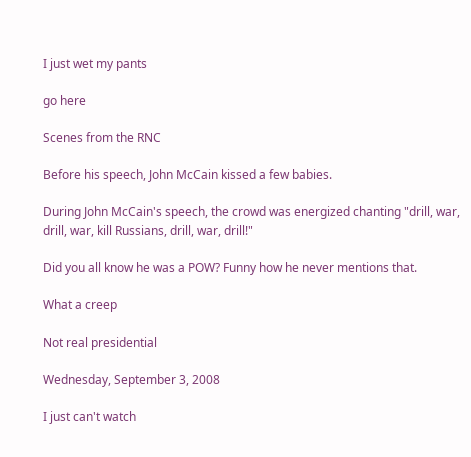I just wet my pants

go here

Scenes from the RNC

Before his speech, John McCain kissed a few babies.

During John McCain's speech, the crowd was energized chanting "drill, war, drill, war, kill Russians, drill, war, drill!"

Did you all know he was a POW? Funny how he never mentions that.

What a creep

Not real presidential

Wednesday, September 3, 2008

I just can't watch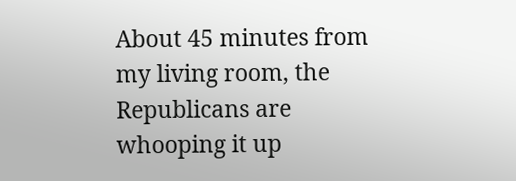About 45 minutes from my living room, the Republicans are whooping it up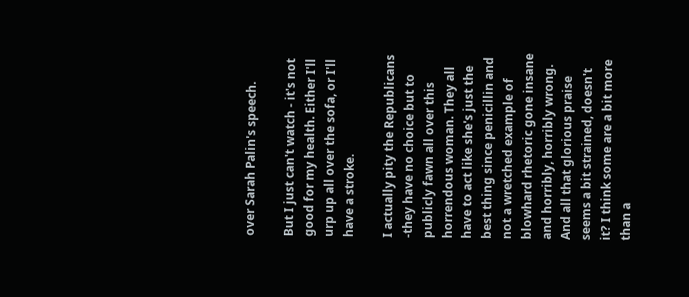over Sarah Palin's speech.

But I just can't watch - it's not good for my health. Either I'll urp up all over the sofa, or I'll have a stroke.

I actually pity the Republicans -they have no choice but to publicly fawn all over this horrendous woman. They all have to act like she's just the best thing since penicillin and not a wretched example of blowhard rhetoric gone insane and horribly, horribly wrong. And all that glorious praise seems a bit strained, doesn't it? I think some are a bit more than a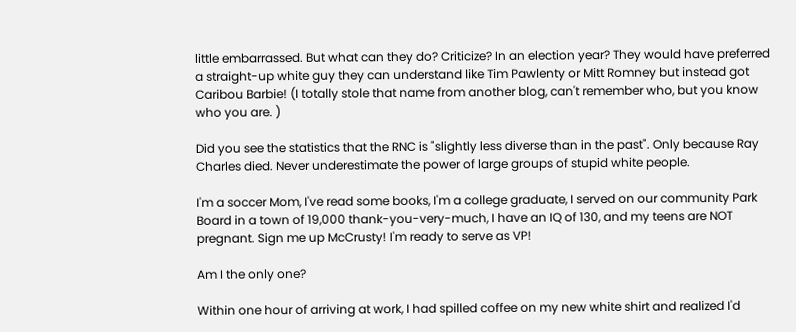little embarrassed. But what can they do? Criticize? In an election year? They would have preferred a straight-up white guy they can understand like Tim Pawlenty or Mitt Romney but instead got Caribou Barbie! (I totally stole that name from another blog, can't remember who, but you know who you are. )

Did you see the statistics that the RNC is "slightly less diverse than in the past". Only because Ray Charles died. Never underestimate the power of large groups of stupid white people.

I'm a soccer Mom, I've read some books, I'm a college graduate, I served on our community Park Board in a town of 19,000 thank-you-very-much, I have an IQ of 130, and my teens are NOT pregnant. Sign me up McCrusty! I'm ready to serve as VP!

Am I the only one?

Within one hour of arriving at work, I had spilled coffee on my new white shirt and realized I'd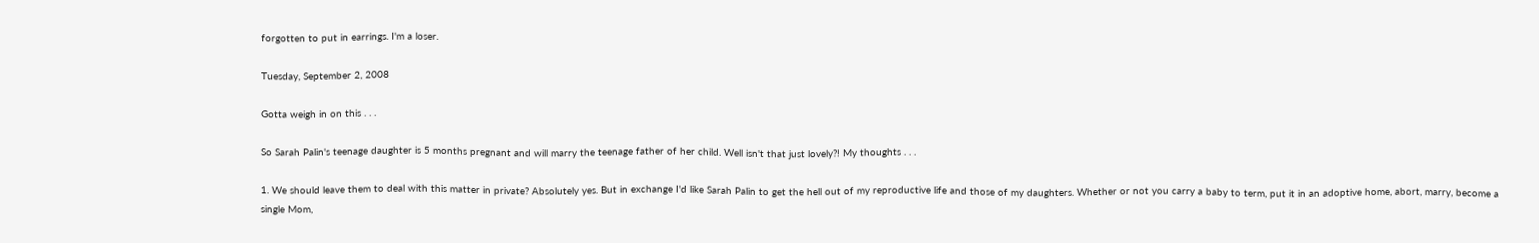forgotten to put in earrings. I'm a loser.

Tuesday, September 2, 2008

Gotta weigh in on this . . .

So Sarah Palin's teenage daughter is 5 months pregnant and will marry the teenage father of her child. Well isn't that just lovely?! My thoughts . . .

1. We should leave them to deal with this matter in private? Absolutely yes. But in exchange I'd like Sarah Palin to get the hell out of my reproductive life and those of my daughters. Whether or not you carry a baby to term, put it in an adoptive home, abort, marry, become a single Mom,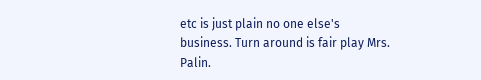etc is just plain no one else's business. Turn around is fair play Mrs. Palin.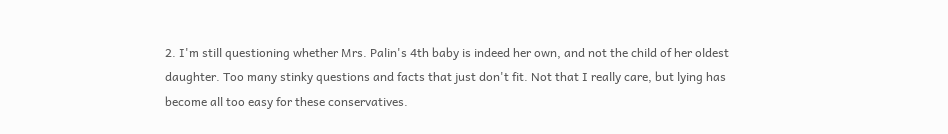2. I'm still questioning whether Mrs. Palin's 4th baby is indeed her own, and not the child of her oldest daughter. Too many stinky questions and facts that just don't fit. Not that I really care, but lying has become all too easy for these conservatives.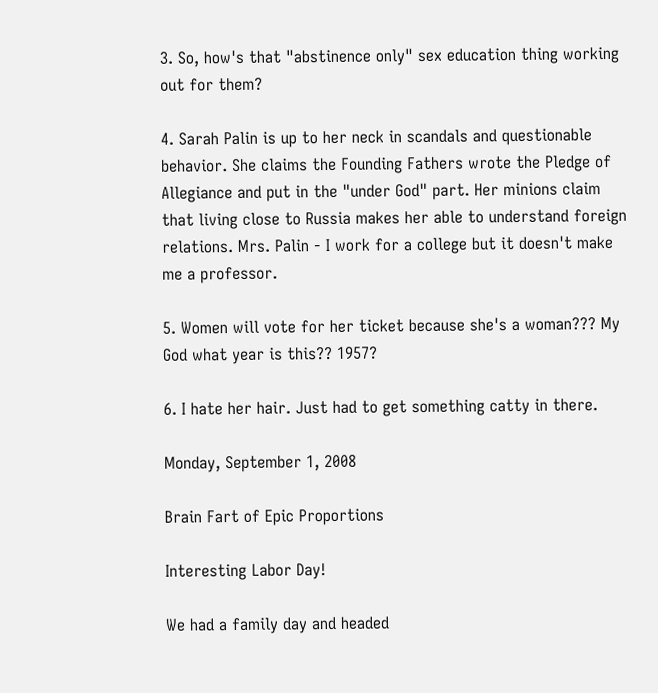3. So, how's that "abstinence only" sex education thing working out for them?

4. Sarah Palin is up to her neck in scandals and questionable behavior. She claims the Founding Fathers wrote the Pledge of Allegiance and put in the "under God" part. Her minions claim that living close to Russia makes her able to understand foreign relations. Mrs. Palin - I work for a college but it doesn't make me a professor.

5. Women will vote for her ticket because she's a woman??? My God what year is this?? 1957?

6. I hate her hair. Just had to get something catty in there.

Monday, September 1, 2008

Brain Fart of Epic Proportions

Interesting Labor Day!

We had a family day and headed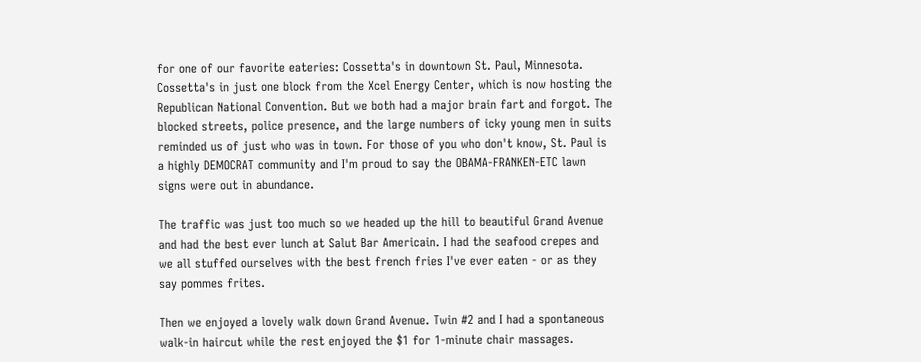for one of our favorite eateries: Cossetta's in downtown St. Paul, Minnesota. Cossetta's in just one block from the Xcel Energy Center, which is now hosting the Republican National Convention. But we both had a major brain fart and forgot. The blocked streets, police presence, and the large numbers of icky young men in suits reminded us of just who was in town. For those of you who don't know, St. Paul is a highly DEMOCRAT community and I'm proud to say the OBAMA-FRANKEN-ETC lawn signs were out in abundance.

The traffic was just too much so we headed up the hill to beautiful Grand Avenue and had the best ever lunch at Salut Bar Americain. I had the seafood crepes and we all stuffed ourselves with the best french fries I've ever eaten - or as they say pommes frites.

Then we enjoyed a lovely walk down Grand Avenue. Twin #2 and I had a spontaneous walk-in haircut while the rest enjoyed the $1 for 1-minute chair massages.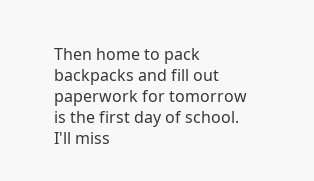Then home to pack backpacks and fill out paperwork for tomorrow is the first day of school. I'll miss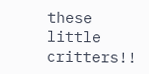these little critters!!